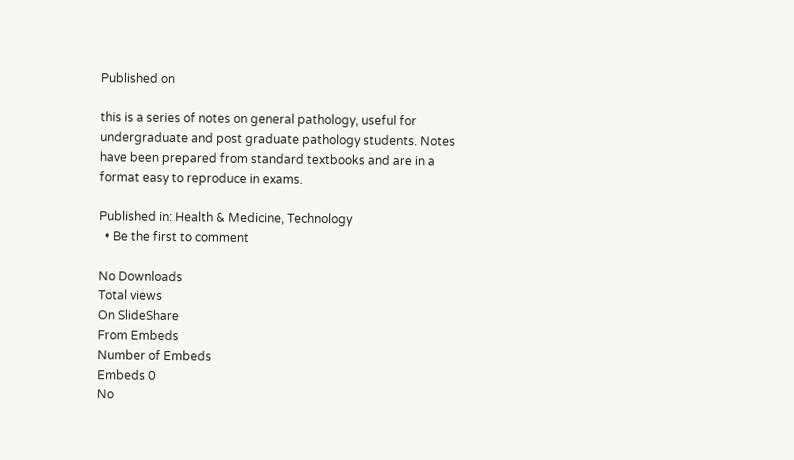Published on

this is a series of notes on general pathology, useful for undergraduate and post graduate pathology students. Notes have been prepared from standard textbooks and are in a format easy to reproduce in exams.

Published in: Health & Medicine, Technology
  • Be the first to comment

No Downloads
Total views
On SlideShare
From Embeds
Number of Embeds
Embeds 0
No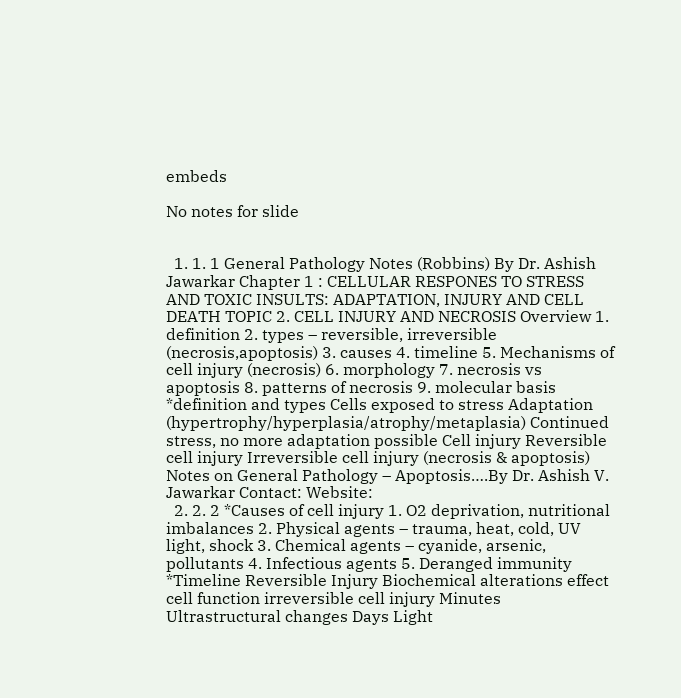embeds

No notes for slide


  1. 1. 1 General Pathology Notes (Robbins) By Dr. Ashish Jawarkar Chapter 1 : CELLULAR RESPONES TO STRESS AND TOXIC INSULTS: ADAPTATION, INJURY AND CELL DEATH TOPIC 2. CELL INJURY AND NECROSIS Overview 1. definition 2. types – reversible, irreversible (necrosis,apoptosis) 3. causes 4. timeline 5. Mechanisms of cell injury (necrosis) 6. morphology 7. necrosis vs apoptosis 8. patterns of necrosis 9. molecular basis *definition and types Cells exposed to stress Adaptation (hypertrophy/hyperplasia/atrophy/metaplasia) Continued stress, no more adaptation possible Cell injury Reversible cell injury Irreversible cell injury (necrosis & apoptosis) Notes on General Pathology – Apoptosis….By Dr. Ashish V. Jawarkar Contact: Website:
  2. 2. 2 *Causes of cell injury 1. O2 deprivation, nutritional imbalances 2. Physical agents – trauma, heat, cold, UV light, shock 3. Chemical agents – cyanide, arsenic, pollutants 4. Infectious agents 5. Deranged immunity *Timeline Reversible Injury Biochemical alterations effect cell function irreversible cell injury Minutes Ultrastructural changes Days Light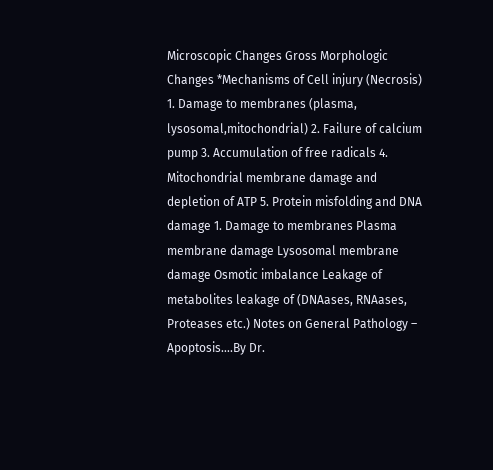Microscopic Changes Gross Morphologic Changes *Mechanisms of Cell injury (Necrosis) 1. Damage to membranes (plasma, lysosomal,mitochondrial) 2. Failure of calcium pump 3. Accumulation of free radicals 4. Mitochondrial membrane damage and depletion of ATP 5. Protein misfolding and DNA damage 1. Damage to membranes Plasma membrane damage Lysosomal membrane damage Osmotic imbalance Leakage of metabolites leakage of (DNAases, RNAases, Proteases etc.) Notes on General Pathology – Apoptosis….By Dr.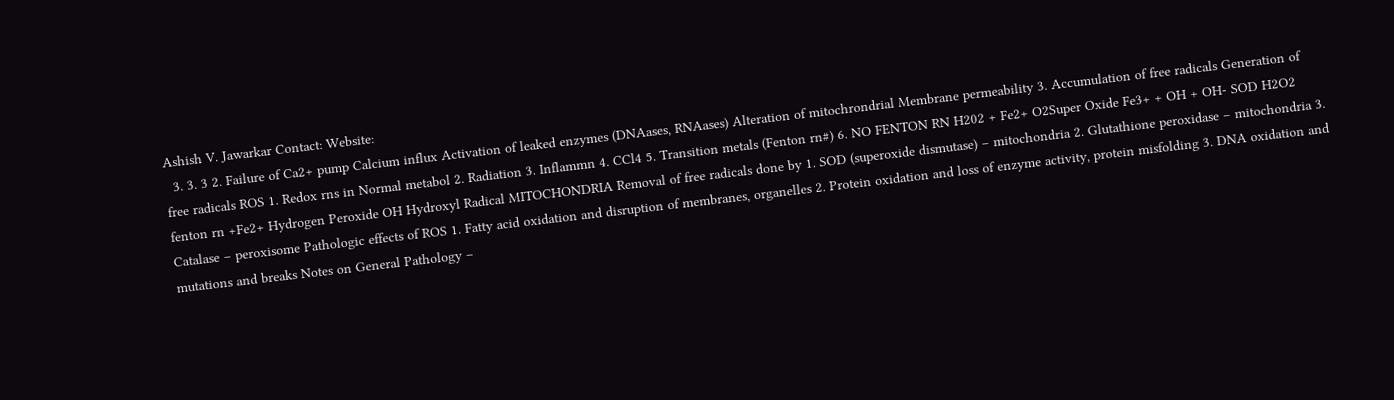Ashish V. Jawarkar Contact: Website:
  3. 3. 3 2. Failure of Ca2+ pump Calcium influx Activation of leaked enzymes (DNAases, RNAases) Alteration of mitochrondrial Membrane permeability 3. Accumulation of free radicals Generation of free radicals ROS 1. Redox rns in Normal metabol 2. Radiation 3. Inflammn 4. CCl4 5. Transition metals (Fenton rn#) 6. NO FENTON RN H202 + Fe2+ O2Super Oxide Fe3+ + OH + OH- SOD H2O2 fenton rn +Fe2+ Hydrogen Peroxide OH Hydroxyl Radical MITOCHONDRIA Removal of free radicals done by 1. SOD (superoxide dismutase) – mitochondria 2. Glutathione peroxidase – mitochondria 3. Catalase – peroxisome Pathologic effects of ROS 1. Fatty acid oxidation and disruption of membranes, organelles 2. Protein oxidation and loss of enzyme activity, protein misfolding 3. DNA oxidation and mutations and breaks Notes on General Pathology –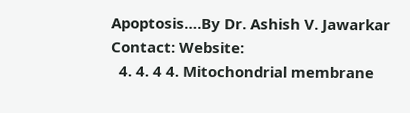Apoptosis….By Dr. Ashish V. Jawarkar Contact: Website:
  4. 4. 4 4. Mitochondrial membrane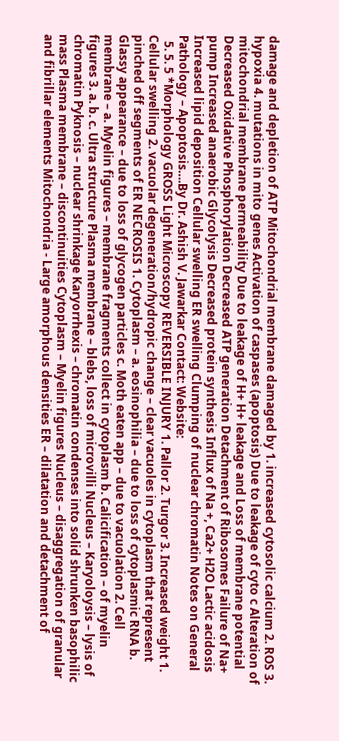damage and depletion of ATP Mitochondrial membrane damaged by 1. increased cytosolic calcium 2. ROS 3. hypoxia 4. mutations in mito genes Activation of caspases (apoptosis) Due to leakage of cyto c Alteration of mitochondrial membrane permeability Due to leakage of H+ H+ leakage and Loss of membrane potential Decreased Oxidative Phosphorylation Decreased ATP generation Detachment of Ribosomes Failure of Na+ pump Increased anaerobic Glycolysis Decreased protein synthesis Influx of Na +, Ca2+ H2O Lactic acidosis Increased lipid deposition Cellular swelling ER swelling Clumping of nuclear chromatin Notes on General Pathology – Apoptosis….By Dr. Ashish V. Jawarkar Contact: Website:
  5. 5. 5 *Morphology GROSS Light Microscopy REVERSIBLE INJURY 1. Pallor 2. Turgor 3. Increased weight 1. Cellular swelling 2. vacuolar degeneration/hydropic change – clear vacuoles in cytoplasm that represent pinched off segments of ER NECROSIS 1. Cytoplasm – a. eosinophilia – due to loss of cytoplasmic RNA b. Glassy appearance – due to loss of glycogen particles c. Moth eaten app – due to vacuolation 2. Cell membrane – a. Myelin figures – membrane fragments collect in cytoplasm b. Calicification – of myelin figures 3. a. b. c. Ultra structure Plasma membrane – blebs, loss of microvilli Nucleus – Karyoloysis – lysis of chromatin Pyknosis – nuclear shrinkage Karyorrhexis – chromatin condenses into solid shrunken basophilic mass Plasma membrane – discontinuities Cytoplasm – Myelin figures Nucleus – disaggregation of granular and fibrillar elements Mitochondria - Large amorphous densities ER – dilatation and detachment of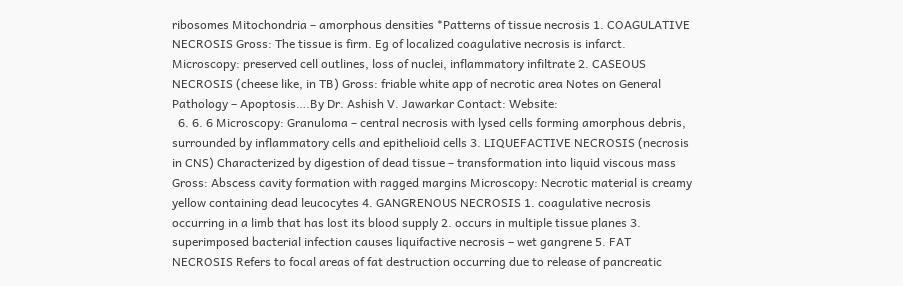ribosomes Mitochondria – amorphous densities *Patterns of tissue necrosis 1. COAGULATIVE NECROSIS Gross: The tissue is firm. Eg of localized coagulative necrosis is infarct. Microscopy: preserved cell outlines, loss of nuclei, inflammatory infiltrate 2. CASEOUS NECROSIS (cheese like, in TB) Gross: friable white app of necrotic area Notes on General Pathology – Apoptosis….By Dr. Ashish V. Jawarkar Contact: Website:
  6. 6. 6 Microscopy: Granuloma – central necrosis with lysed cells forming amorphous debris, surrounded by inflammatory cells and epithelioid cells 3. LIQUEFACTIVE NECROSIS (necrosis in CNS) Characterized by digestion of dead tissue – transformation into liquid viscous mass Gross: Abscess cavity formation with ragged margins Microscopy: Necrotic material is creamy yellow containing dead leucocytes 4. GANGRENOUS NECROSIS 1. coagulative necrosis occurring in a limb that has lost its blood supply 2. occurs in multiple tissue planes 3. superimposed bacterial infection causes liquifactive necrosis – wet gangrene 5. FAT NECROSIS Refers to focal areas of fat destruction occurring due to release of pancreatic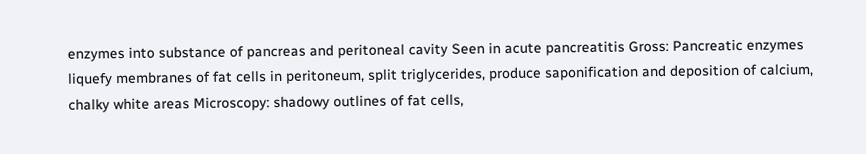enzymes into substance of pancreas and peritoneal cavity Seen in acute pancreatitis Gross: Pancreatic enzymes liquefy membranes of fat cells in peritoneum, split triglycerides, produce saponification and deposition of calcium, chalky white areas Microscopy: shadowy outlines of fat cells,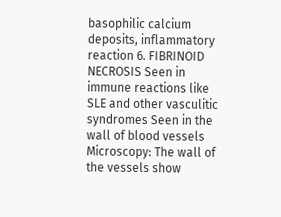basophilic calcium deposits, inflammatory reaction 6. FIBRINOID NECROSIS Seen in immune reactions like SLE and other vasculitic syndromes Seen in the wall of blood vessels Microscopy: The wall of the vessels show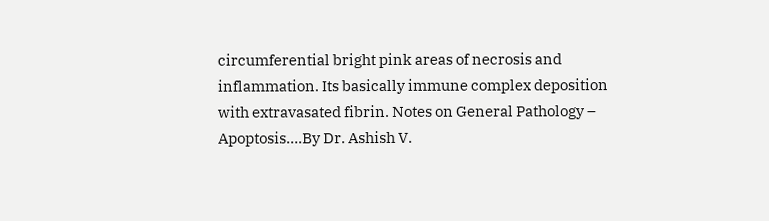circumferential bright pink areas of necrosis and inflammation. Its basically immune complex deposition with extravasated fibrin. Notes on General Pathology – Apoptosis….By Dr. Ashish V.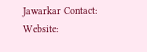Jawarkar Contact: Website: